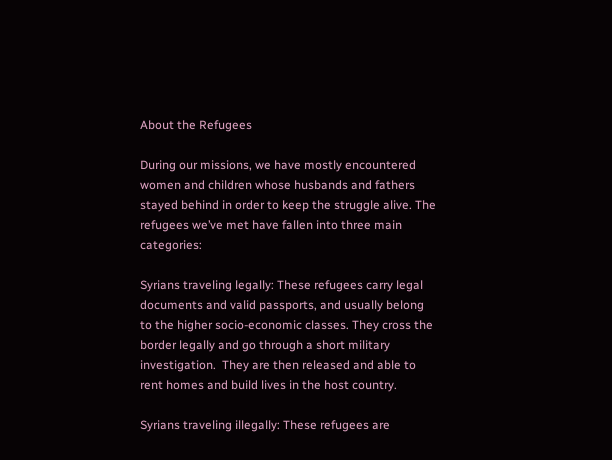About the Refugees

During our missions, we have mostly encountered women and children whose husbands and fathers stayed behind in order to keep the struggle alive. The refugees we’ve met have fallen into three main categories:

Syrians traveling legally: These refugees carry legal documents and valid passports, and usually belong to the higher socio-economic classes. They cross the border legally and go through a short military investigation.  They are then released and able to rent homes and build lives in the host country.

Syrians traveling illegally: These refugees are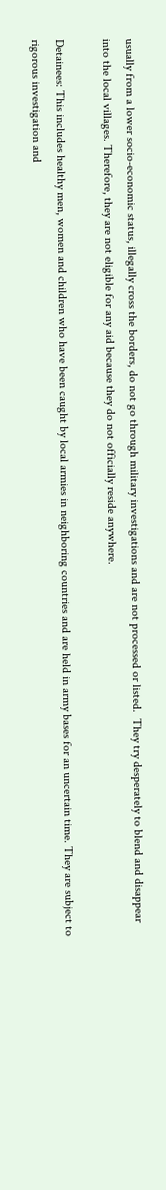usually from a lower socio-economic status, illegally cross the borders, do not go through military investigations and are not processed or listed.  They try desperately to blend and disappear into the local villages. Therefore, they are not eligible for any aid because they do not officially reside anywhere.

Detainees: This includes healthy men, women and children who have been caught by local armies in neighboring countries and are held in army bases for an uncertain time. They are subject to rigorous investigation and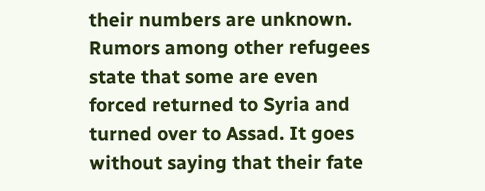their numbers are unknown. Rumors among other refugees state that some are even forced returned to Syria and turned over to Assad. It goes without saying that their fate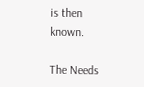is then known.

The Needs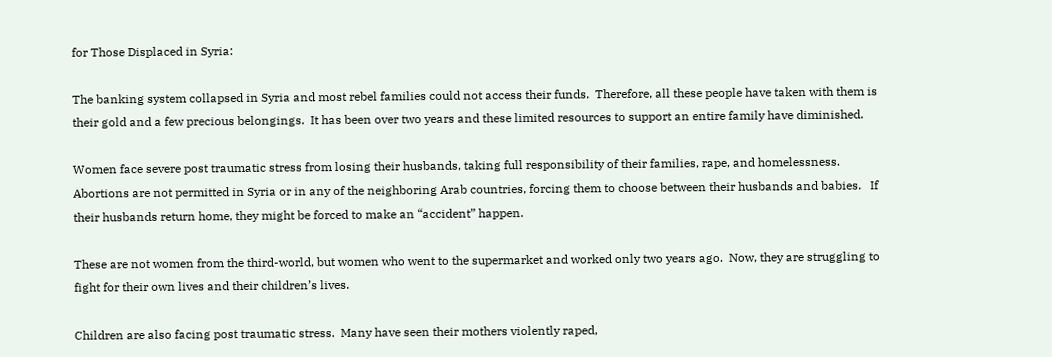for Those Displaced in Syria:

The banking system collapsed in Syria and most rebel families could not access their funds.  Therefore, all these people have taken with them is their gold and a few precious belongings.  It has been over two years and these limited resources to support an entire family have diminished.

Women face severe post traumatic stress from losing their husbands, taking full responsibility of their families, rape, and homelessness.  Abortions are not permitted in Syria or in any of the neighboring Arab countries, forcing them to choose between their husbands and babies.   If their husbands return home, they might be forced to make an “accident” happen.

These are not women from the third-world, but women who went to the supermarket and worked only two years ago.  Now, they are struggling to fight for their own lives and their children’s lives.

Children are also facing post traumatic stress.  Many have seen their mothers violently raped,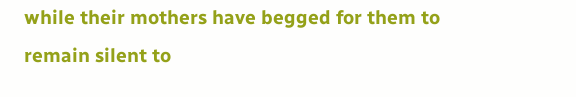while their mothers have begged for them to remain silent to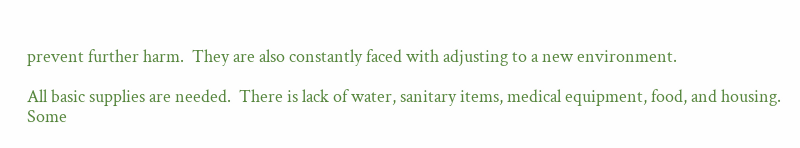prevent further harm.  They are also constantly faced with adjusting to a new environment.

All basic supplies are needed.  There is lack of water, sanitary items, medical equipment, food, and housing.  Some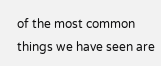of the most common things we have seen are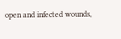open and infected wounds,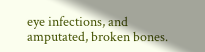eye infections, and amputated, broken bones.